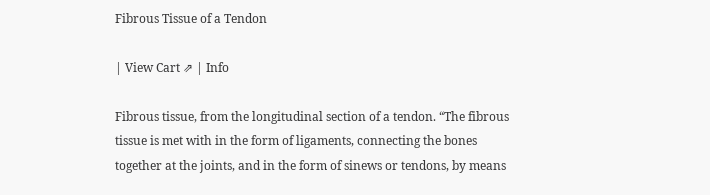Fibrous Tissue of a Tendon

| View Cart ⇗ | Info

Fibrous tissue, from the longitudinal section of a tendon. “The fibrous tissue is met with in the form of ligaments, connecting the bones together at the joints, and in the form of sinews or tendons, by means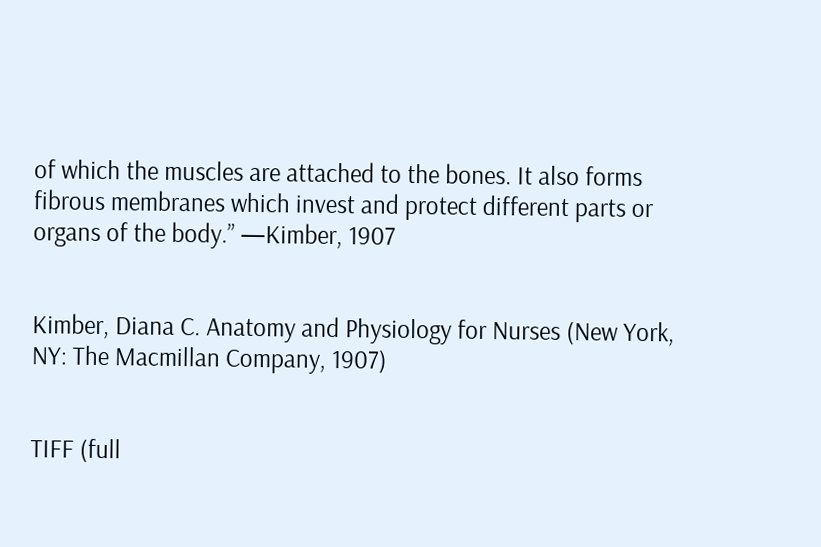of which the muscles are attached to the bones. It also forms fibrous membranes which invest and protect different parts or organs of the body.” —Kimber, 1907


Kimber, Diana C. Anatomy and Physiology for Nurses (New York, NY: The Macmillan Company, 1907)


TIFF (full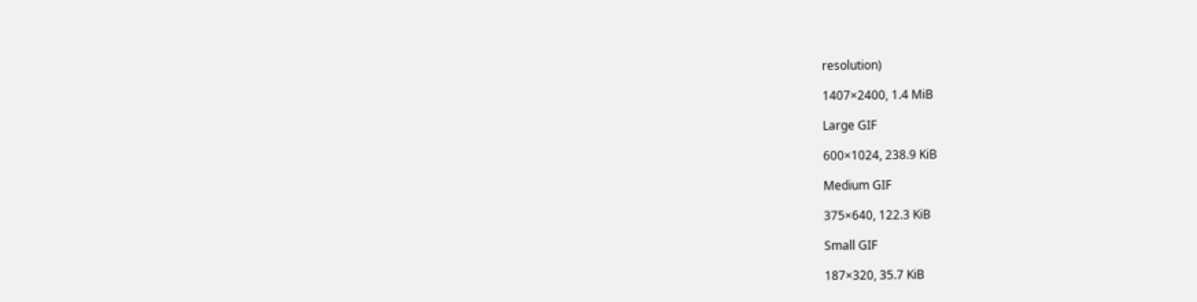resolution)

1407×2400, 1.4 MiB

Large GIF

600×1024, 238.9 KiB

Medium GIF

375×640, 122.3 KiB

Small GIF

187×320, 35.7 KiB